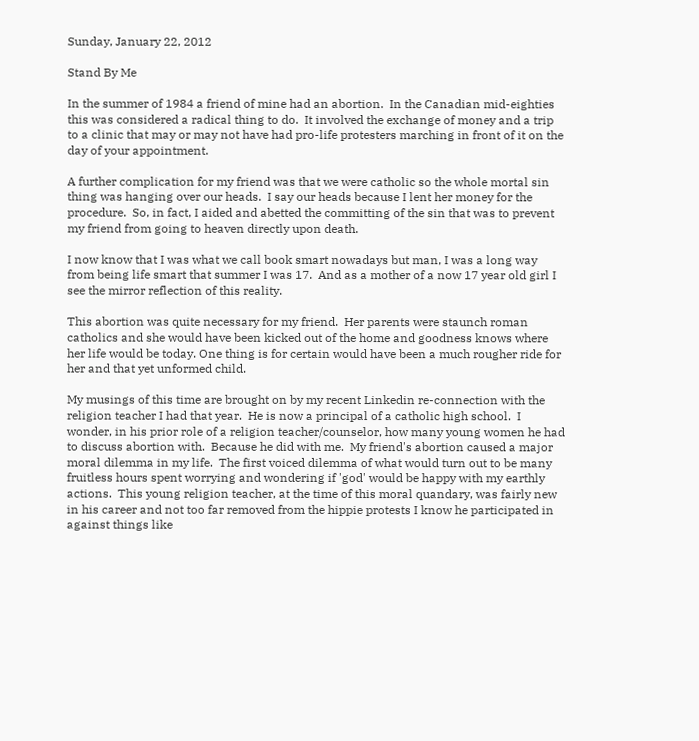Sunday, January 22, 2012

Stand By Me

In the summer of 1984 a friend of mine had an abortion.  In the Canadian mid-eighties this was considered a radical thing to do.  It involved the exchange of money and a trip to a clinic that may or may not have had pro-life protesters marching in front of it on the day of your appointment.

A further complication for my friend was that we were catholic so the whole mortal sin thing was hanging over our heads.  I say our heads because I lent her money for the procedure.  So, in fact, I aided and abetted the committing of the sin that was to prevent my friend from going to heaven directly upon death.

I now know that I was what we call book smart nowadays but man, I was a long way from being life smart that summer I was 17.  And as a mother of a now 17 year old girl I see the mirror reflection of this reality.

This abortion was quite necessary for my friend.  Her parents were staunch roman catholics and she would have been kicked out of the home and goodness knows where her life would be today. One thing is for certain would have been a much rougher ride for her and that yet unformed child.

My musings of this time are brought on by my recent Linkedin re-connection with the religion teacher I had that year.  He is now a principal of a catholic high school.  I wonder, in his prior role of a religion teacher/counselor, how many young women he had to discuss abortion with.  Because he did with me.  My friend's abortion caused a major moral dilemma in my life.  The first voiced dilemma of what would turn out to be many fruitless hours spent worrying and wondering if 'god' would be happy with my earthly actions.  This young religion teacher, at the time of this moral quandary, was fairly new in his career and not too far removed from the hippie protests I know he participated in against things like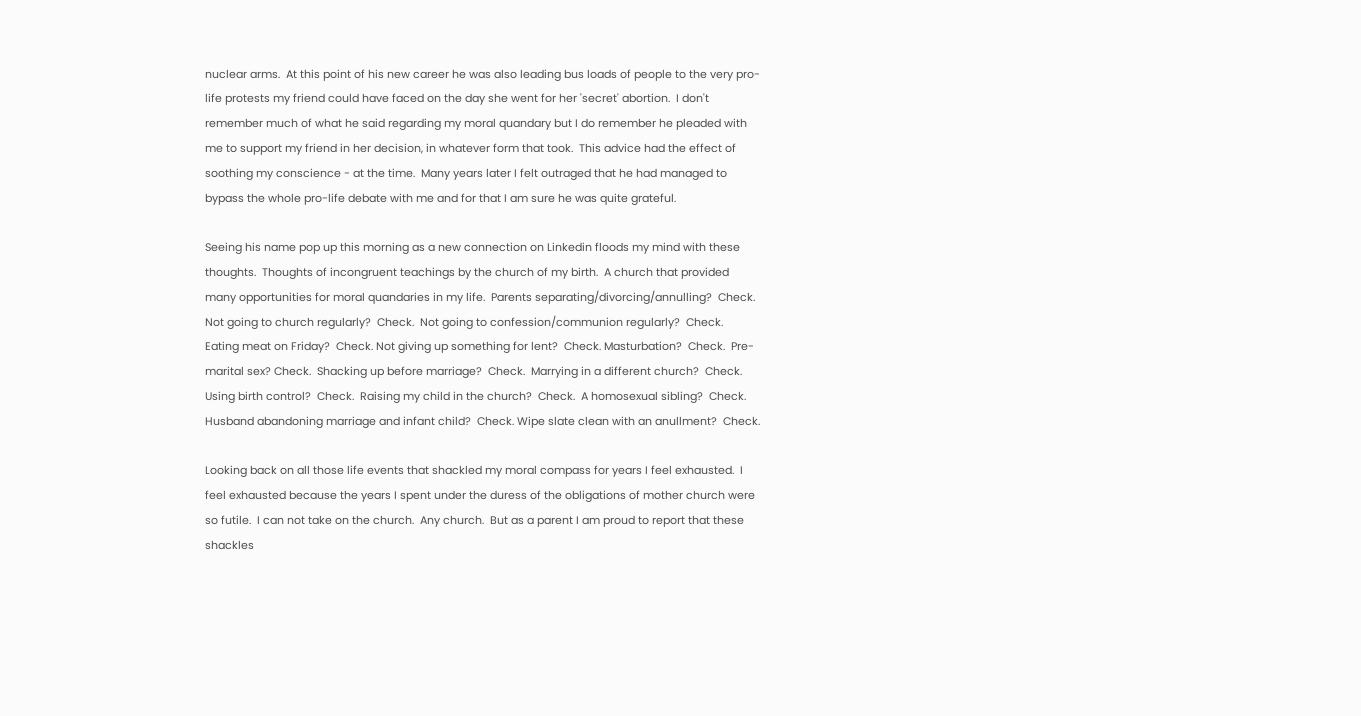nuclear arms.  At this point of his new career he was also leading bus loads of people to the very pro-life protests my friend could have faced on the day she went for her 'secret' abortion.  I don't remember much of what he said regarding my moral quandary but I do remember he pleaded with me to support my friend in her decision, in whatever form that took.  This advice had the effect of soothing my conscience - at the time.  Many years later I felt outraged that he had managed to bypass the whole pro-life debate with me and for that I am sure he was quite grateful.

Seeing his name pop up this morning as a new connection on Linkedin floods my mind with these thoughts.  Thoughts of incongruent teachings by the church of my birth.  A church that provided many opportunities for moral quandaries in my life.  Parents separating/divorcing/annulling?  Check. Not going to church regularly?  Check.  Not going to confession/communion regularly?  Check.  Eating meat on Friday?  Check. Not giving up something for lent?  Check. Masturbation?  Check.  Pre-marital sex? Check.  Shacking up before marriage?  Check.  Marrying in a different church?  Check.  Using birth control?  Check.  Raising my child in the church?  Check.  A homosexual sibling?  Check.  Husband abandoning marriage and infant child?  Check. Wipe slate clean with an anullment?  Check.

Looking back on all those life events that shackled my moral compass for years I feel exhausted.  I feel exhausted because the years I spent under the duress of the obligations of mother church were so futile.  I can not take on the church.  Any church.  But as a parent I am proud to report that these shackles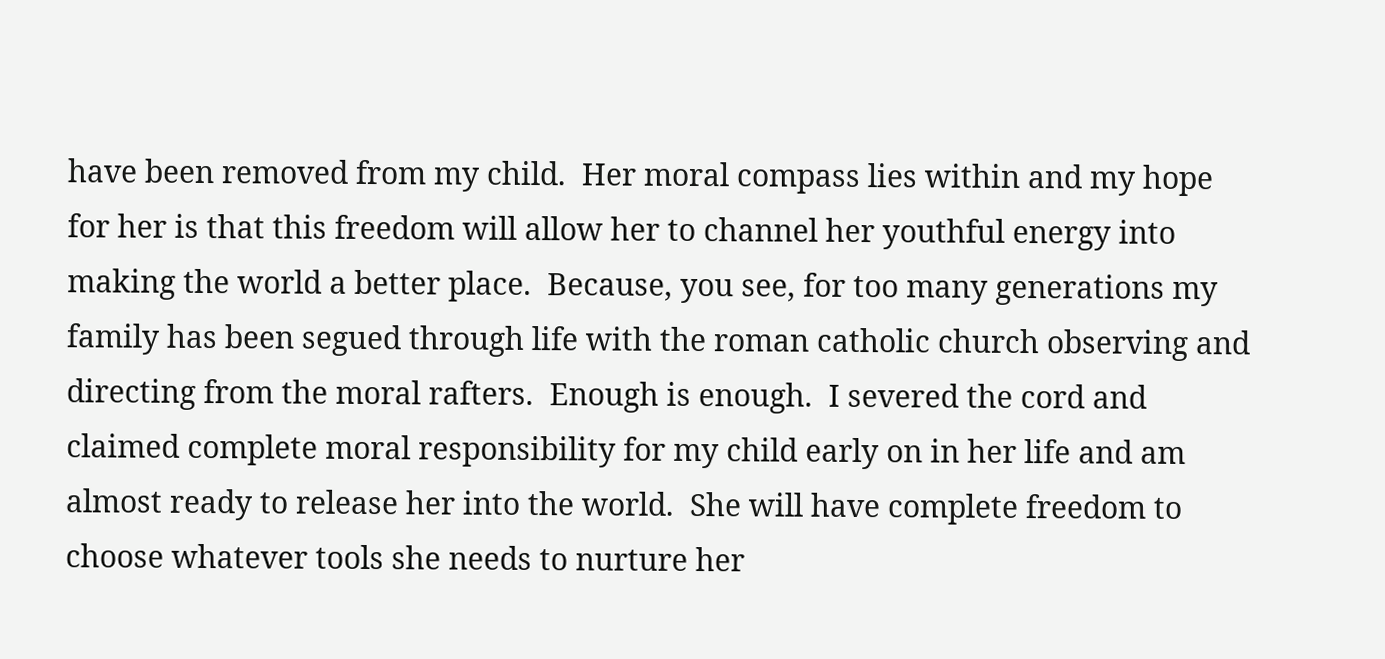have been removed from my child.  Her moral compass lies within and my hope for her is that this freedom will allow her to channel her youthful energy into making the world a better place.  Because, you see, for too many generations my family has been segued through life with the roman catholic church observing and directing from the moral rafters.  Enough is enough.  I severed the cord and claimed complete moral responsibility for my child early on in her life and am almost ready to release her into the world.  She will have complete freedom to choose whatever tools she needs to nurture her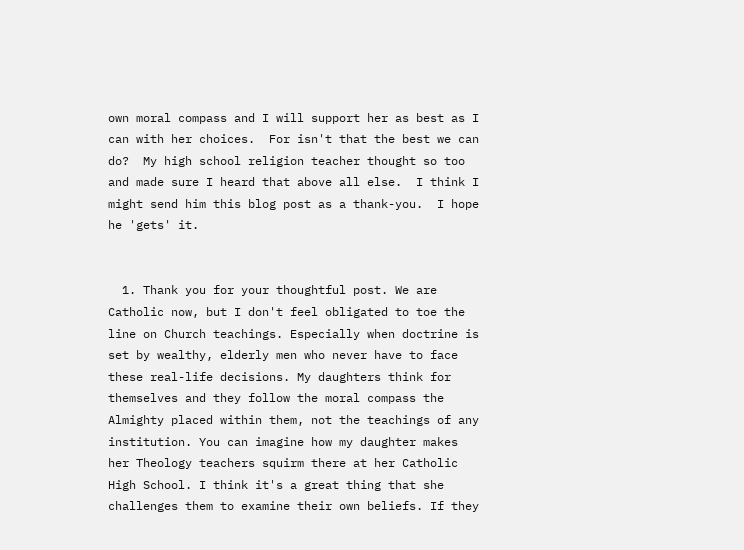own moral compass and I will support her as best as I can with her choices.  For isn't that the best we can do?  My high school religion teacher thought so too and made sure I heard that above all else.  I think I might send him this blog post as a thank-you.  I hope he 'gets' it.


  1. Thank you for your thoughtful post. We are Catholic now, but I don't feel obligated to toe the line on Church teachings. Especially when doctrine is set by wealthy, elderly men who never have to face these real-life decisions. My daughters think for themselves and they follow the moral compass the Almighty placed within them, not the teachings of any institution. You can imagine how my daughter makes her Theology teachers squirm there at her Catholic High School. I think it's a great thing that she challenges them to examine their own beliefs. If they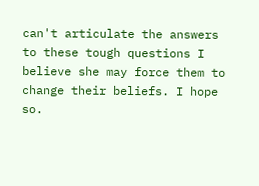can't articulate the answers to these tough questions I believe she may force them to change their beliefs. I hope so.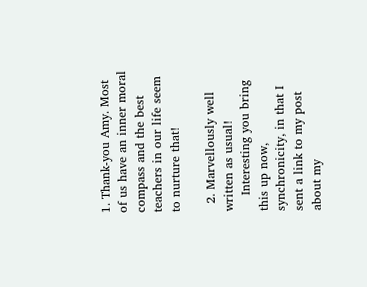1. Thank-you Amy. Most of us have an inner moral compass and the best teachers in our life seem to nurture that!

  2. Marvellously well written as usual!
    Interesting you bring this up now, synchronicity, in that I sent a link to my post about my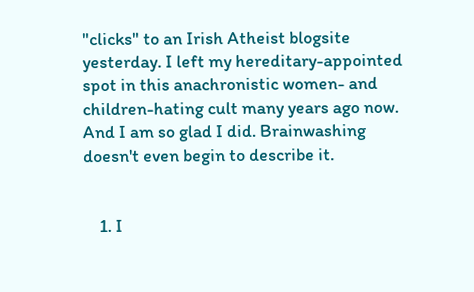"clicks" to an Irish Atheist blogsite yesterday. I left my hereditary-appointed spot in this anachronistic women- and children-hating cult many years ago now. And I am so glad I did. Brainwashing doesn't even begin to describe it.


    1. I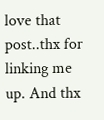love that post..thx for linking me up. And thx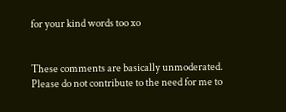for your kind words too xo


These comments are basically unmoderated. Please do not contribute to the need for me to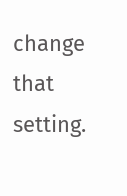change that setting.